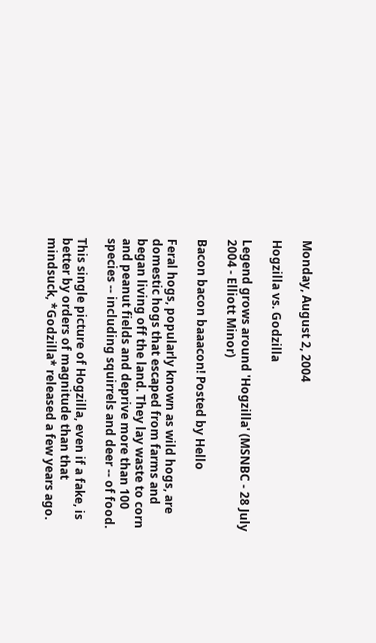Monday, August 2, 2004

Hogzilla vs. Godzilla

Legend grows around 'Hogzilla' (MSNBC - 28 July 2004 - Elliott Minor)

Bacon bacon baaacon! Posted by Hello

Feral hogs, popularly known as wild hogs, are domestic hogs that escaped from farms and began living off the land. They lay waste to corn and peanut fields and deprive more than 100 species -- including squirrels and deer -- of food.

This single picture of Hogzilla, even if a fake, is better by orders of magnitude than that mindsuck, *Godzilla* released a few years ago.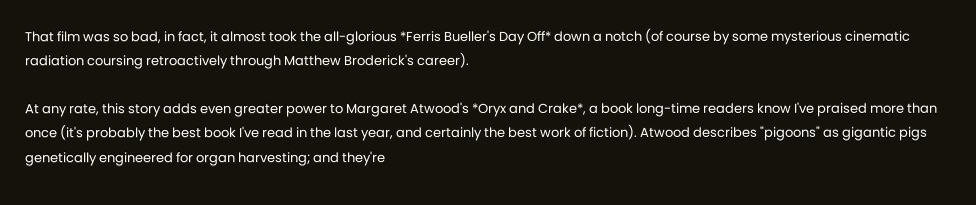That film was so bad, in fact, it almost took the all-glorious *Ferris Bueller's Day Off* down a notch (of course by some mysterious cinematic radiation coursing retroactively through Matthew Broderick's career).

At any rate, this story adds even greater power to Margaret Atwood's *Oryx and Crake*, a book long-time readers know I've praised more than once (it's probably the best book I've read in the last year, and certainly the best work of fiction). Atwood describes "pigoons" as gigantic pigs genetically engineered for organ harvesting; and they're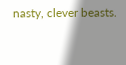nasty, clever beasts.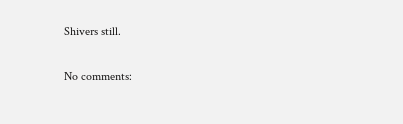Shivers still.

No comments: